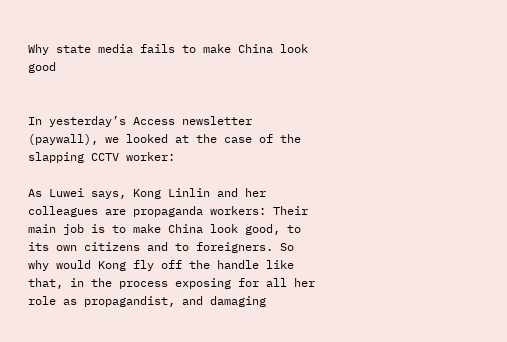Why state media fails to make China look good


In yesterday’s Access newsletter (paywall), we looked at the case of the slapping CCTV worker:

As Luwei says, Kong Linlin and her colleagues are propaganda workers: Their main job is to make China look good, to its own citizens and to foreigners. So why would Kong fly off the handle like that, in the process exposing for all her role as propagandist, and damaging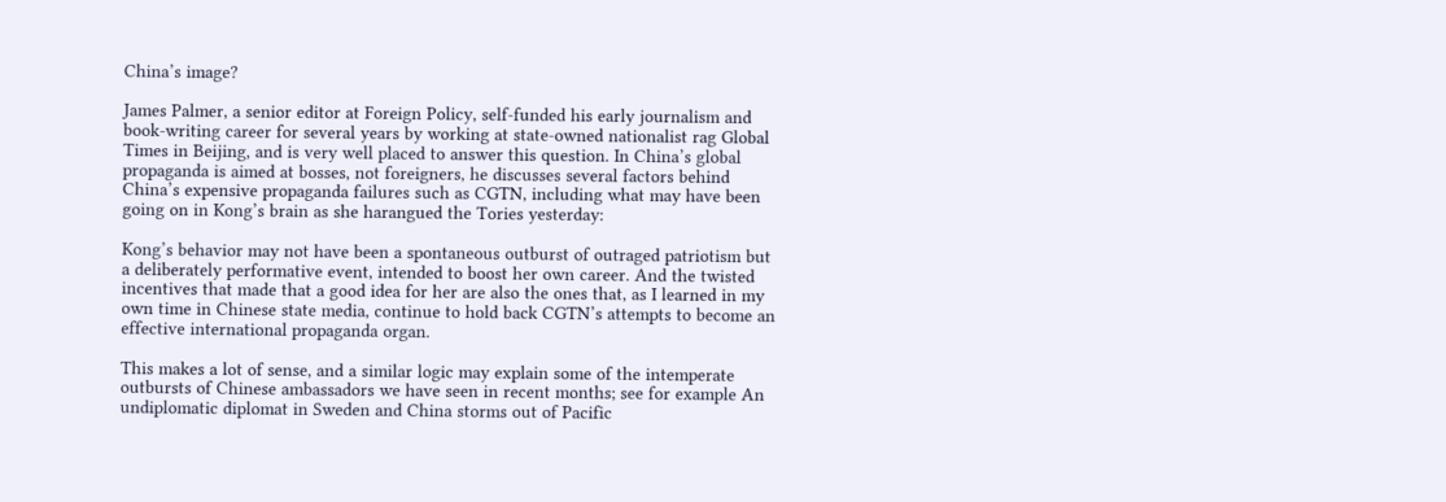China’s image?

James Palmer, a senior editor at Foreign Policy, self-funded his early journalism and book-writing career for several years by working at state-owned nationalist rag Global Times in Beijing, and is very well placed to answer this question. In China’s global propaganda is aimed at bosses, not foreigners, he discusses several factors behind China’s expensive propaganda failures such as CGTN, including what may have been going on in Kong’s brain as she harangued the Tories yesterday:

Kong’s behavior may not have been a spontaneous outburst of outraged patriotism but a deliberately performative event, intended to boost her own career. And the twisted incentives that made that a good idea for her are also the ones that, as I learned in my own time in Chinese state media, continue to hold back CGTN’s attempts to become an effective international propaganda organ.

This makes a lot of sense, and a similar logic may explain some of the intemperate outbursts of Chinese ambassadors we have seen in recent months; see for example An undiplomatic diplomat in Sweden and China storms out of Pacific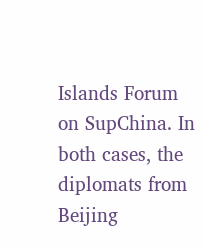Islands Forum on SupChina. In both cases, the diplomats from Beijing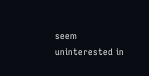seem uninterested in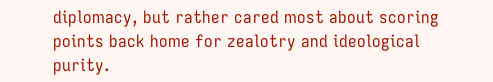diplomacy, but rather cared most about scoring points back home for zealotry and ideological purity.